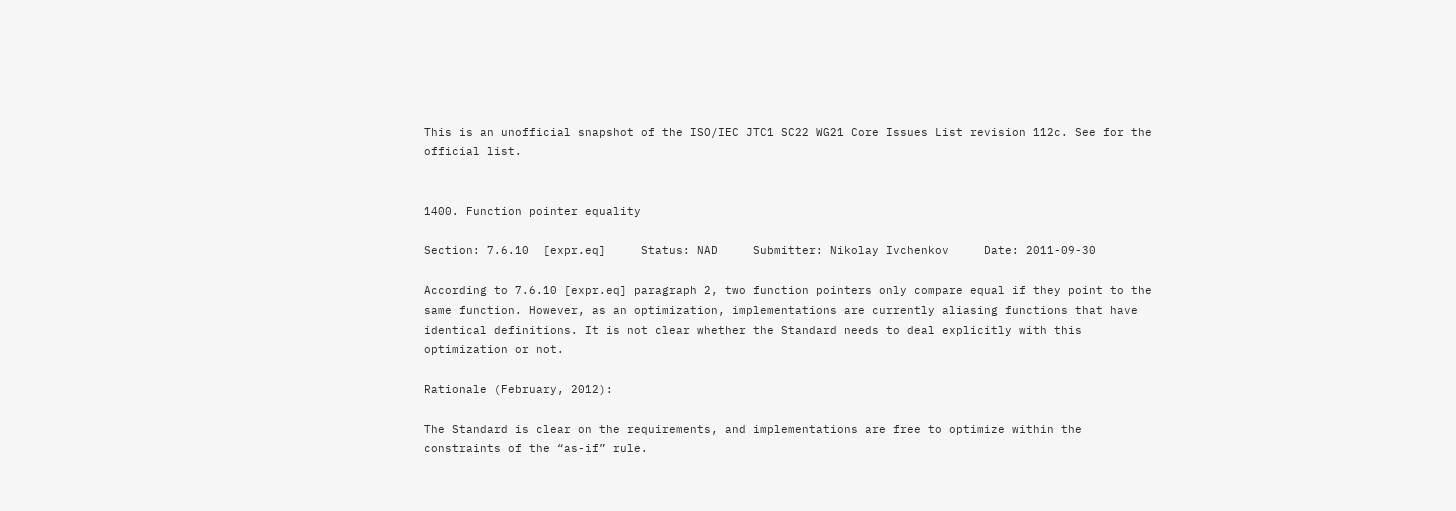This is an unofficial snapshot of the ISO/IEC JTC1 SC22 WG21 Core Issues List revision 112c. See for the official list.


1400. Function pointer equality

Section: 7.6.10  [expr.eq]     Status: NAD     Submitter: Nikolay Ivchenkov     Date: 2011-09-30

According to 7.6.10 [expr.eq] paragraph 2, two function pointers only compare equal if they point to the same function. However, as an optimization, implementations are currently aliasing functions that have identical definitions. It is not clear whether the Standard needs to deal explicitly with this optimization or not.

Rationale (February, 2012):

The Standard is clear on the requirements, and implementations are free to optimize within the constraints of the “as-if” rule.